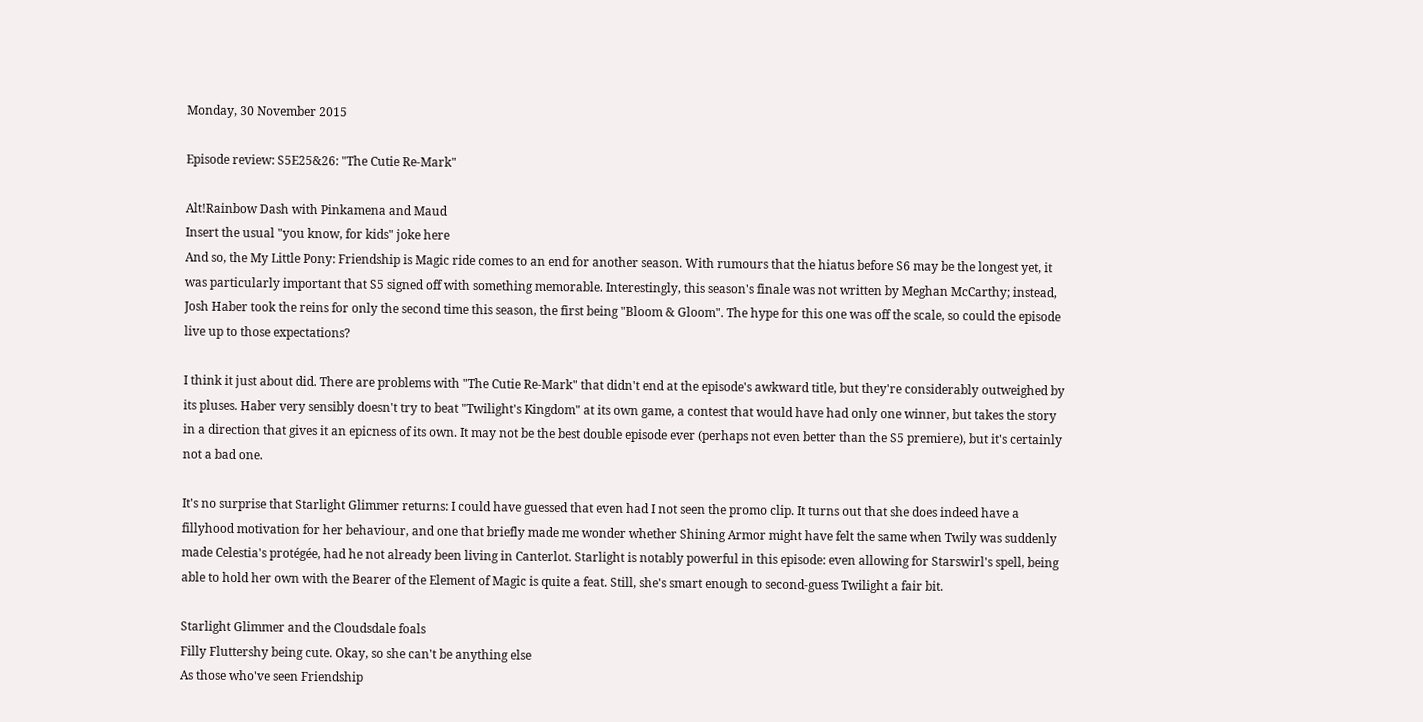Monday, 30 November 2015

Episode review: S5E25&26: "The Cutie Re-Mark"

Alt!Rainbow Dash with Pinkamena and Maud
Insert the usual "you know, for kids" joke here
And so, the My Little Pony: Friendship is Magic ride comes to an end for another season. With rumours that the hiatus before S6 may be the longest yet, it was particularly important that S5 signed off with something memorable. Interestingly, this season's finale was not written by Meghan McCarthy; instead, Josh Haber took the reins for only the second time this season, the first being "Bloom & Gloom". The hype for this one was off the scale, so could the episode live up to those expectations?

I think it just about did. There are problems with "The Cutie Re-Mark" that didn't end at the episode's awkward title, but they're considerably outweighed by its pluses. Haber very sensibly doesn't try to beat "Twilight's Kingdom" at its own game, a contest that would have had only one winner, but takes the story in a direction that gives it an epicness of its own. It may not be the best double episode ever (perhaps not even better than the S5 premiere), but it's certainly not a bad one.

It's no surprise that Starlight Glimmer returns: I could have guessed that even had I not seen the promo clip. It turns out that she does indeed have a fillyhood motivation for her behaviour, and one that briefly made me wonder whether Shining Armor might have felt the same when Twily was suddenly made Celestia's protégée, had he not already been living in Canterlot. Starlight is notably powerful in this episode: even allowing for Starswirl's spell, being able to hold her own with the Bearer of the Element of Magic is quite a feat. Still, she's smart enough to second-guess Twilight a fair bit.

Starlight Glimmer and the Cloudsdale foals
Filly Fluttershy being cute. Okay, so she can't be anything else
As those who've seen Friendship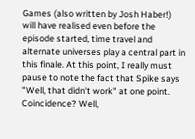Games (also written by Josh Haber!) will have realised even before the episode started, time travel and alternate universes play a central part in this finale. At this point, I really must pause to note the fact that Spike says "Well, that didn't work" at one point. Coincidence? Well,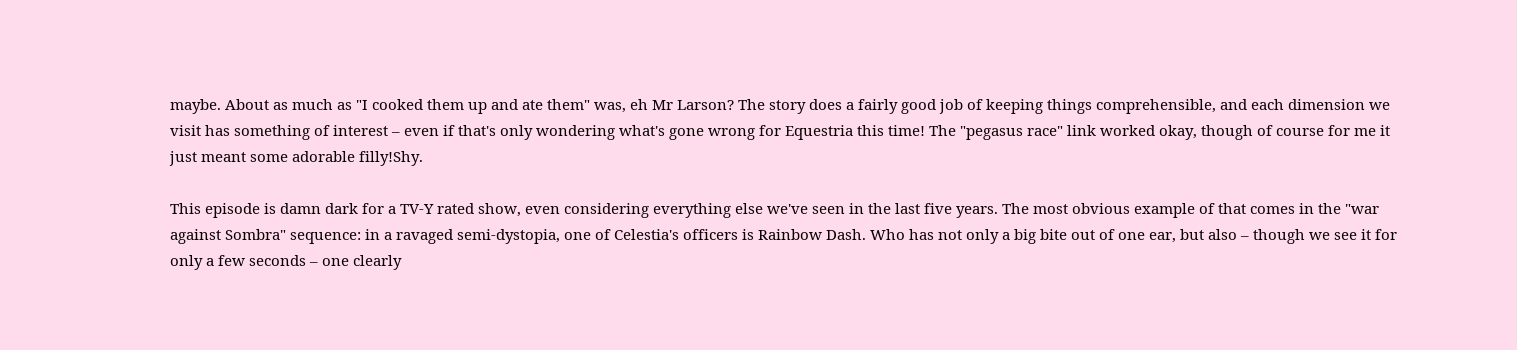maybe. About as much as "I cooked them up and ate them" was, eh Mr Larson? The story does a fairly good job of keeping things comprehensible, and each dimension we visit has something of interest – even if that's only wondering what's gone wrong for Equestria this time! The "pegasus race" link worked okay, though of course for me it just meant some adorable filly!Shy.

This episode is damn dark for a TV-Y rated show, even considering everything else we've seen in the last five years. The most obvious example of that comes in the "war against Sombra" sequence: in a ravaged semi-dystopia, one of Celestia's officers is Rainbow Dash. Who has not only a big bite out of one ear, but also – though we see it for only a few seconds – one clearly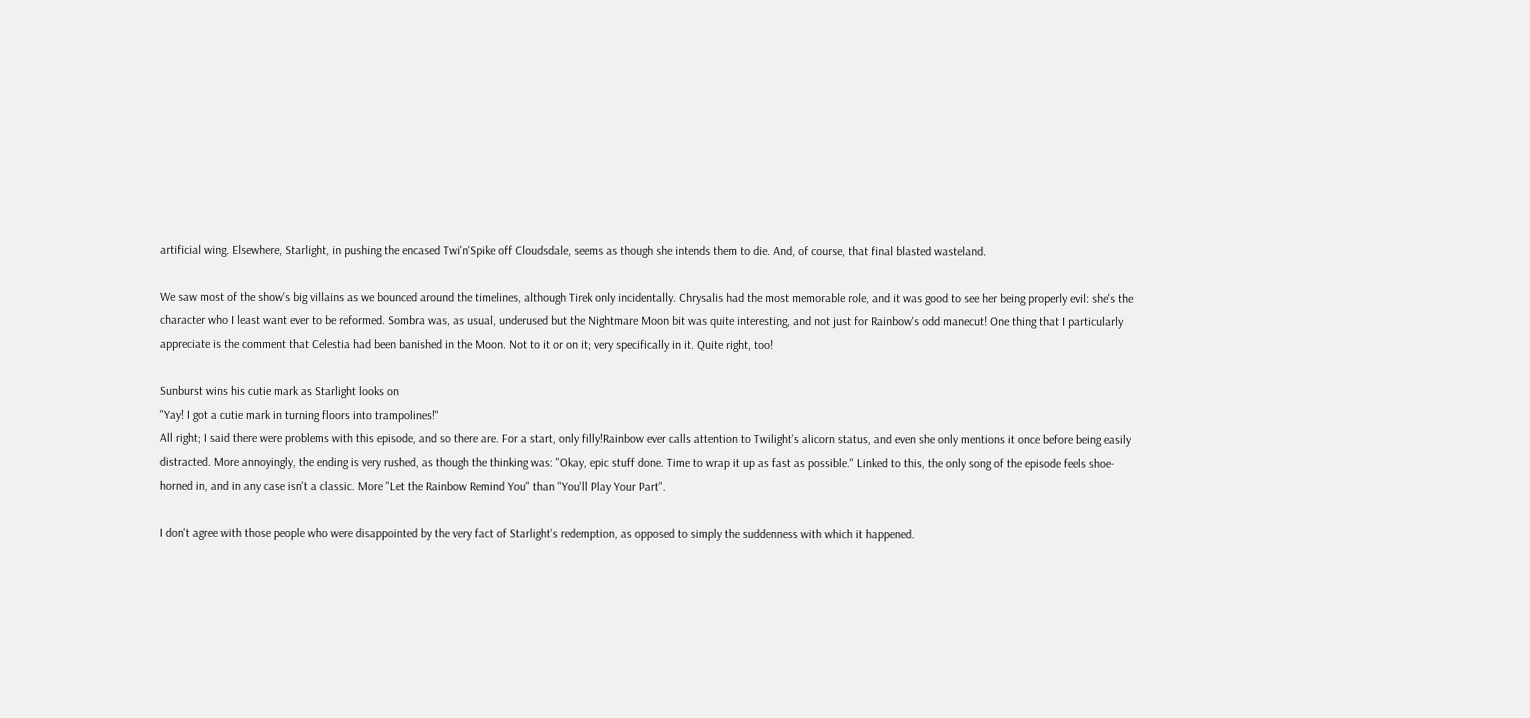artificial wing. Elsewhere, Starlight, in pushing the encased Twi'n'Spike off Cloudsdale, seems as though she intends them to die. And, of course, that final blasted wasteland.

We saw most of the show's big villains as we bounced around the timelines, although Tirek only incidentally. Chrysalis had the most memorable role, and it was good to see her being properly evil: she's the character who I least want ever to be reformed. Sombra was, as usual, underused but the Nightmare Moon bit was quite interesting, and not just for Rainbow's odd manecut! One thing that I particularly appreciate is the comment that Celestia had been banished in the Moon. Not to it or on it; very specifically in it. Quite right, too!

Sunburst wins his cutie mark as Starlight looks on
"Yay! I got a cutie mark in turning floors into trampolines!"
All right; I said there were problems with this episode, and so there are. For a start, only filly!Rainbow ever calls attention to Twilight's alicorn status, and even she only mentions it once before being easily distracted. More annoyingly, the ending is very rushed, as though the thinking was: "Okay, epic stuff done. Time to wrap it up as fast as possible." Linked to this, the only song of the episode feels shoe-horned in, and in any case isn't a classic. More "Let the Rainbow Remind You" than "You'll Play Your Part".

I don't agree with those people who were disappointed by the very fact of Starlight's redemption, as opposed to simply the suddenness with which it happened.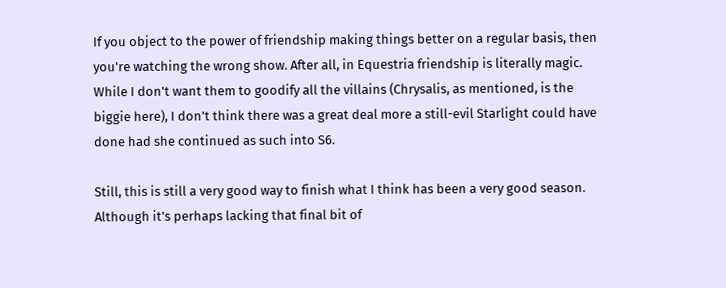If you object to the power of friendship making things better on a regular basis, then you're watching the wrong show. After all, in Equestria friendship is literally magic. While I don't want them to goodify all the villains (Chrysalis, as mentioned, is the biggie here), I don't think there was a great deal more a still-evil Starlight could have done had she continued as such into S6.

Still, this is still a very good way to finish what I think has been a very good season. Although it's perhaps lacking that final bit of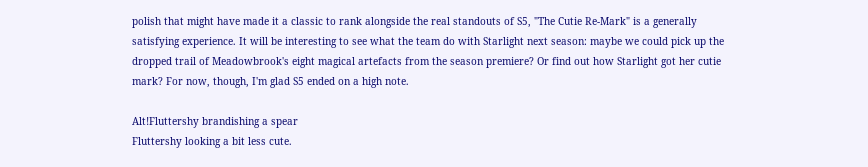polish that might have made it a classic to rank alongside the real standouts of S5, "The Cutie Re-Mark" is a generally satisfying experience. It will be interesting to see what the team do with Starlight next season: maybe we could pick up the dropped trail of Meadowbrook's eight magical artefacts from the season premiere? Or find out how Starlight got her cutie mark? For now, though, I'm glad S5 ended on a high note.

Alt!Fluttershy brandishing a spear
Fluttershy looking a bit less cute.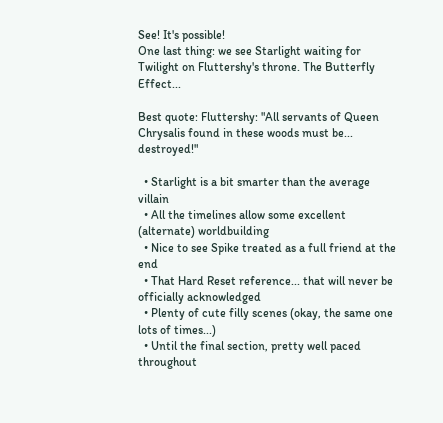See! It's possible!
One last thing: we see Starlight waiting for Twilight on Fluttershy's throne. The Butterfly Effect...

Best quote: Fluttershy: "All servants of Queen Chrysalis found in these woods must be... destroyed!"

  • Starlight is a bit smarter than the average villain
  • All the timelines allow some excellent (alternate) worldbuilding
  • Nice to see Spike treated as a full friend at the end
  • That Hard Reset reference... that will never be officially acknowledged
  • Plenty of cute filly scenes (okay, the same one lots of times...)
  • Until the final section, pretty well paced throughout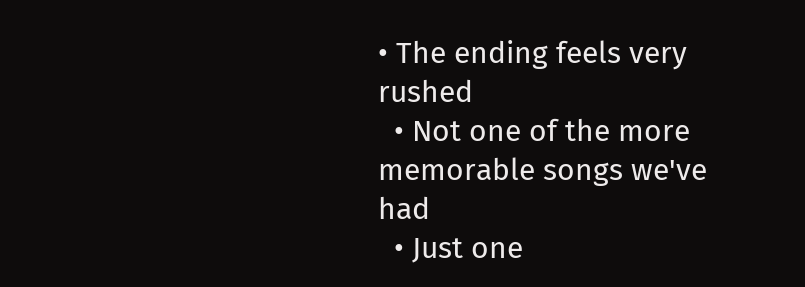• The ending feels very rushed
  • Not one of the more memorable songs we've had
  • Just one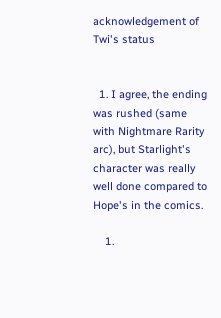acknowledgement of Twi's status


  1. I agree, the ending was rushed (same with Nightmare Rarity arc), but Starlight's character was really well done compared to Hope's in the comics.

    1.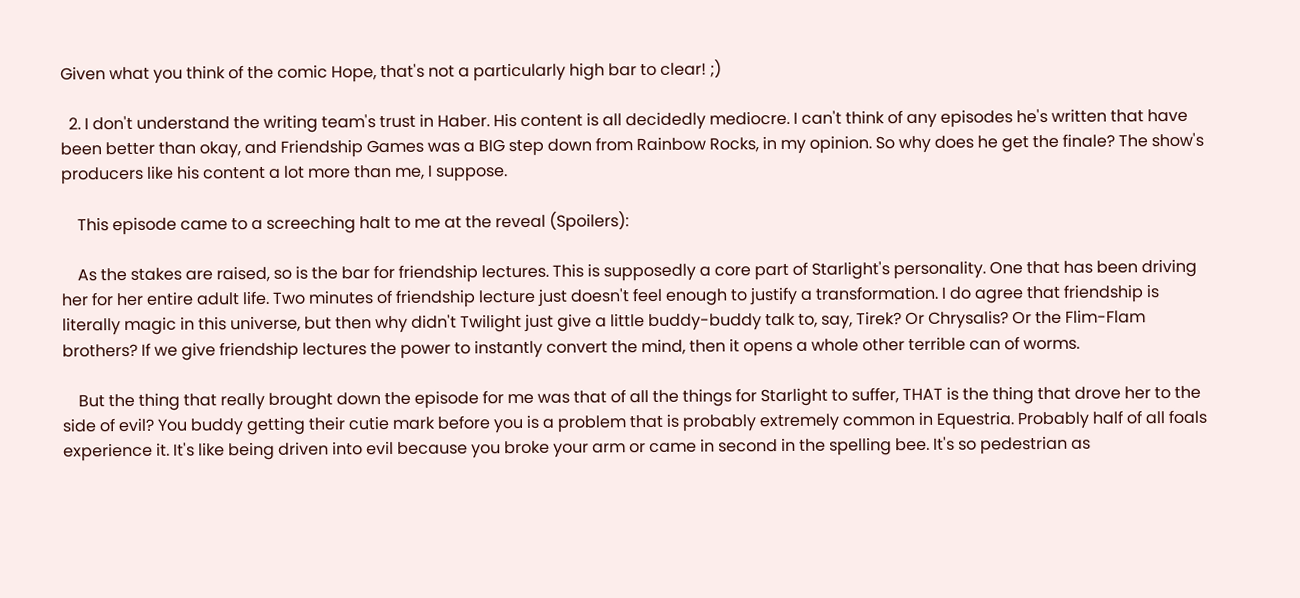Given what you think of the comic Hope, that's not a particularly high bar to clear! ;)

  2. I don't understand the writing team's trust in Haber. His content is all decidedly mediocre. I can't think of any episodes he's written that have been better than okay, and Friendship Games was a BIG step down from Rainbow Rocks, in my opinion. So why does he get the finale? The show's producers like his content a lot more than me, I suppose.

    This episode came to a screeching halt to me at the reveal (Spoilers):

    As the stakes are raised, so is the bar for friendship lectures. This is supposedly a core part of Starlight's personality. One that has been driving her for her entire adult life. Two minutes of friendship lecture just doesn't feel enough to justify a transformation. I do agree that friendship is literally magic in this universe, but then why didn't Twilight just give a little buddy-buddy talk to, say, Tirek? Or Chrysalis? Or the Flim-Flam brothers? If we give friendship lectures the power to instantly convert the mind, then it opens a whole other terrible can of worms.

    But the thing that really brought down the episode for me was that of all the things for Starlight to suffer, THAT is the thing that drove her to the side of evil? You buddy getting their cutie mark before you is a problem that is probably extremely common in Equestria. Probably half of all foals experience it. It's like being driven into evil because you broke your arm or came in second in the spelling bee. It's so pedestrian as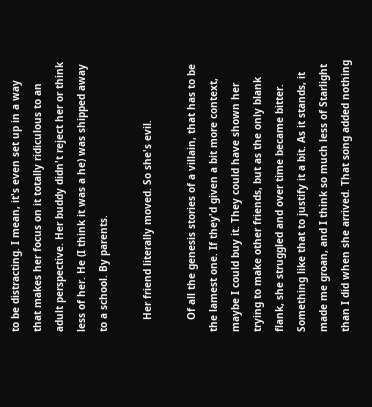to be distracting. I mean, it's even set up in a way that makes her focus on it totally ridiculous to an adult perspective. Her buddy didn't reject her or think less of her. He (I think it was a he) was shipped away to a school. By parents.

    Her friend literally moved. So she's evil.

    Of all the genesis stories of a villain, that has to be the lamest one. If they'd given a bit more context, maybe I could buy it. They could have shown her trying to make other friends, but as the only blank flank, she struggled and over time became bitter. Something like that to justify it a bit. As it stands, it made me groan, and I think so much less of Starlight than I did when she arrived. That song added nothing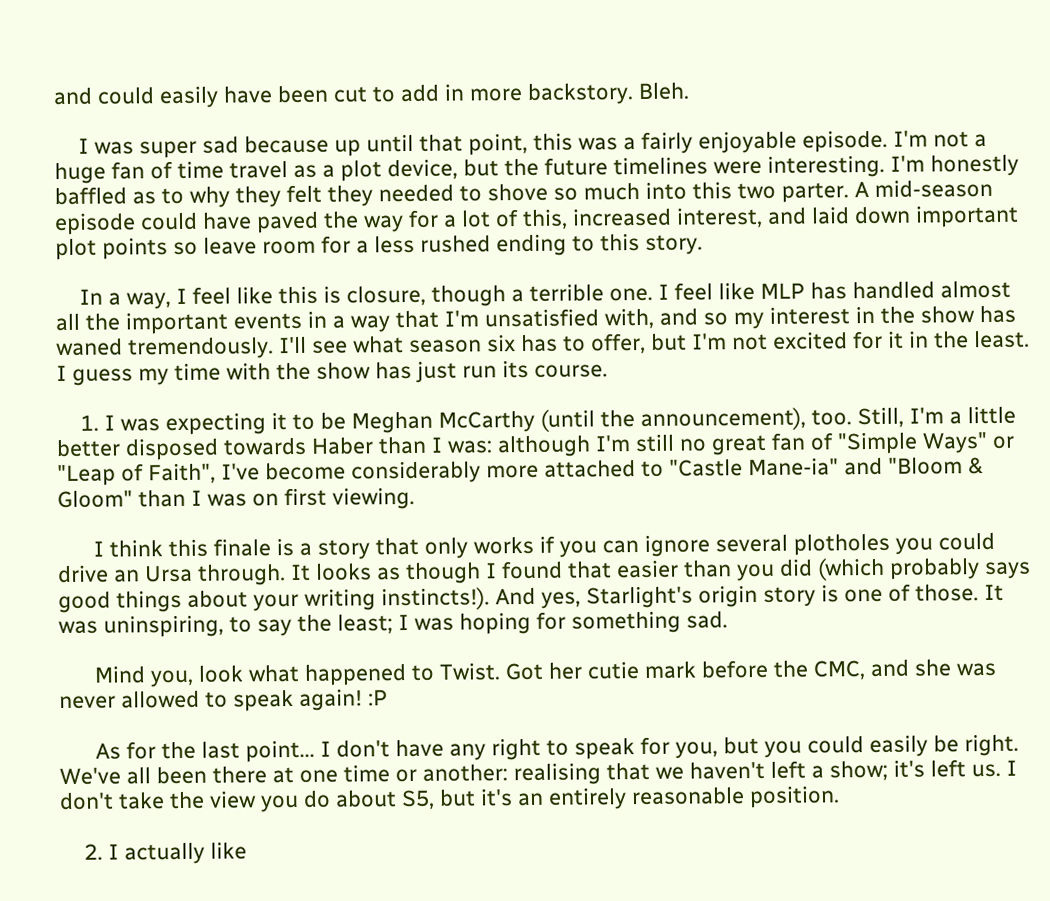and could easily have been cut to add in more backstory. Bleh.

    I was super sad because up until that point, this was a fairly enjoyable episode. I'm not a huge fan of time travel as a plot device, but the future timelines were interesting. I'm honestly baffled as to why they felt they needed to shove so much into this two parter. A mid-season episode could have paved the way for a lot of this, increased interest, and laid down important plot points so leave room for a less rushed ending to this story.

    In a way, I feel like this is closure, though a terrible one. I feel like MLP has handled almost all the important events in a way that I'm unsatisfied with, and so my interest in the show has waned tremendously. I'll see what season six has to offer, but I'm not excited for it in the least. I guess my time with the show has just run its course.

    1. I was expecting it to be Meghan McCarthy (until the announcement), too. Still, I'm a little better disposed towards Haber than I was: although I'm still no great fan of "Simple Ways" or "Leap of Faith", I've become considerably more attached to "Castle Mane-ia" and "Bloom & Gloom" than I was on first viewing.

      I think this finale is a story that only works if you can ignore several plotholes you could drive an Ursa through. It looks as though I found that easier than you did (which probably says good things about your writing instincts!). And yes, Starlight's origin story is one of those. It was uninspiring, to say the least; I was hoping for something sad.

      Mind you, look what happened to Twist. Got her cutie mark before the CMC, and she was never allowed to speak again! :P

      As for the last point... I don't have any right to speak for you, but you could easily be right. We've all been there at one time or another: realising that we haven't left a show; it's left us. I don't take the view you do about S5, but it's an entirely reasonable position.

    2. I actually like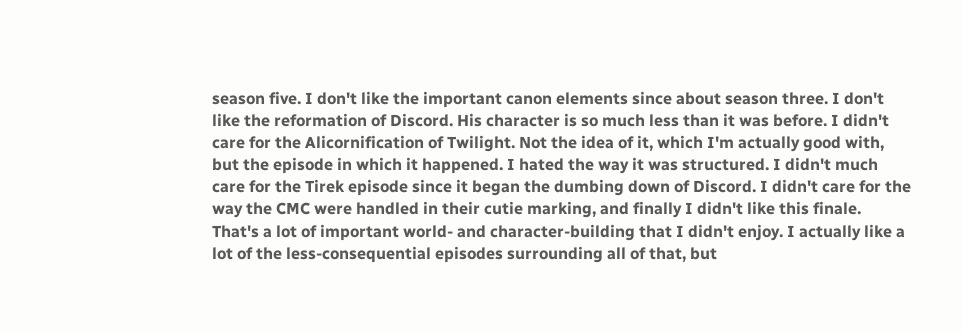season five. I don't like the important canon elements since about season three. I don't like the reformation of Discord. His character is so much less than it was before. I didn't care for the Alicornification of Twilight. Not the idea of it, which I'm actually good with, but the episode in which it happened. I hated the way it was structured. I didn't much care for the Tirek episode since it began the dumbing down of Discord. I didn't care for the way the CMC were handled in their cutie marking, and finally I didn't like this finale. That's a lot of important world- and character-building that I didn't enjoy. I actually like a lot of the less-consequential episodes surrounding all of that, but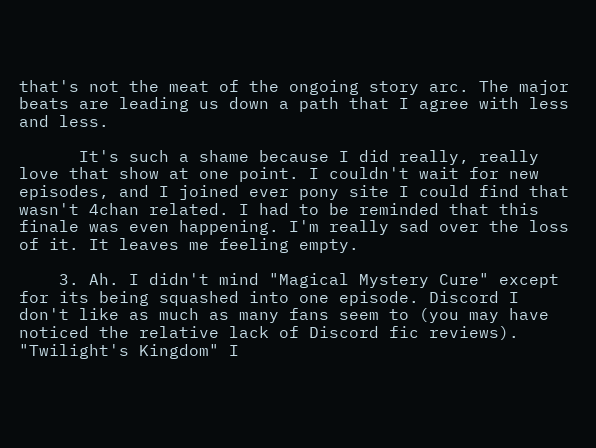that's not the meat of the ongoing story arc. The major beats are leading us down a path that I agree with less and less.

      It's such a shame because I did really, really love that show at one point. I couldn't wait for new episodes, and I joined ever pony site I could find that wasn't 4chan related. I had to be reminded that this finale was even happening. I'm really sad over the loss of it. It leaves me feeling empty.

    3. Ah. I didn't mind "Magical Mystery Cure" except for its being squashed into one episode. Discord I don't like as much as many fans seem to (you may have noticed the relative lack of Discord fic reviews). "Twilight's Kingdom" I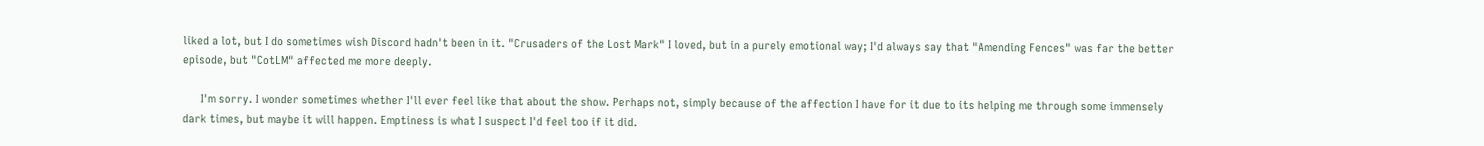liked a lot, but I do sometimes wish Discord hadn't been in it. "Crusaders of the Lost Mark" I loved, but in a purely emotional way; I'd always say that "Amending Fences" was far the better episode, but "CotLM" affected me more deeply.

      I'm sorry. I wonder sometimes whether I'll ever feel like that about the show. Perhaps not, simply because of the affection I have for it due to its helping me through some immensely dark times, but maybe it will happen. Emptiness is what I suspect I'd feel too if it did.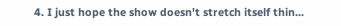4. I just hope the show doesn't stretch itself thin...